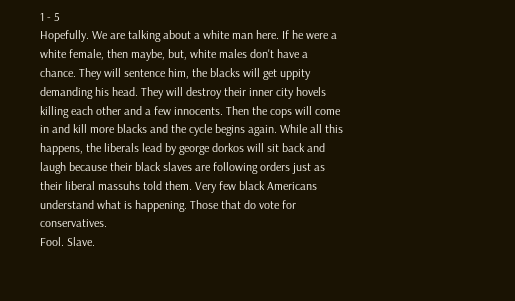1 - 5
Hopefully. We are talking about a white man here. If he were a white female, then maybe, but, white males don't have a chance. They will sentence him, the blacks will get uppity demanding his head. They will destroy their inner city hovels killing each other and a few innocents. Then the cops will come in and kill more blacks and the cycle begins again. While all this happens, the liberals lead by george dorkos will sit back and laugh because their black slaves are following orders just as their liberal massuhs told them. Very few black Americans understand what is happening. Those that do vote for conservatives.
Fool. Slave.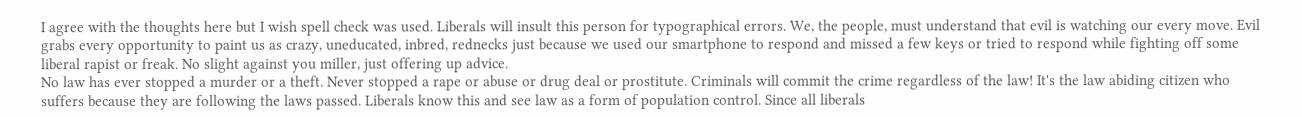I agree with the thoughts here but I wish spell check was used. Liberals will insult this person for typographical errors. We, the people, must understand that evil is watching our every move. Evil grabs every opportunity to paint us as crazy, uneducated, inbred, rednecks just because we used our smartphone to respond and missed a few keys or tried to respond while fighting off some liberal rapist or freak. No slight against you miller, just offering up advice.
No law has ever stopped a murder or a theft. Never stopped a rape or abuse or drug deal or prostitute. Criminals will commit the crime regardless of the law! It's the law abiding citizen who suffers because they are following the laws passed. Liberals know this and see law as a form of population control. Since all liberals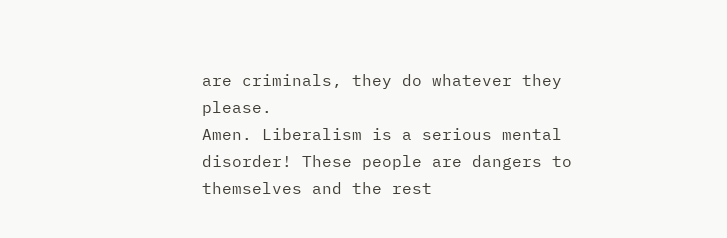are criminals, they do whatever they please.
Amen. Liberalism is a serious mental disorder! These people are dangers to themselves and the rest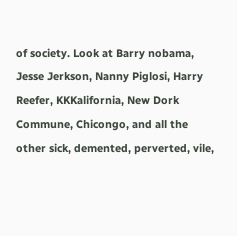of society. Look at Barry nobama, Jesse Jerkson, Nanny Piglosi, Harry Reefer, KKKalifornia, New Dork Commune, Chicongo, and all the other sick, demented, perverted, vile,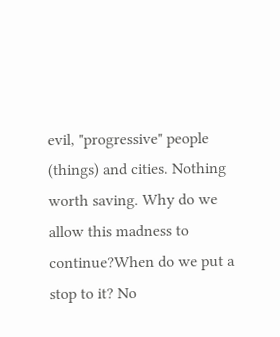evil, "progressive" people (things) and cities. Nothing worth saving. Why do we allow this madness to continue?When do we put a stop to it? No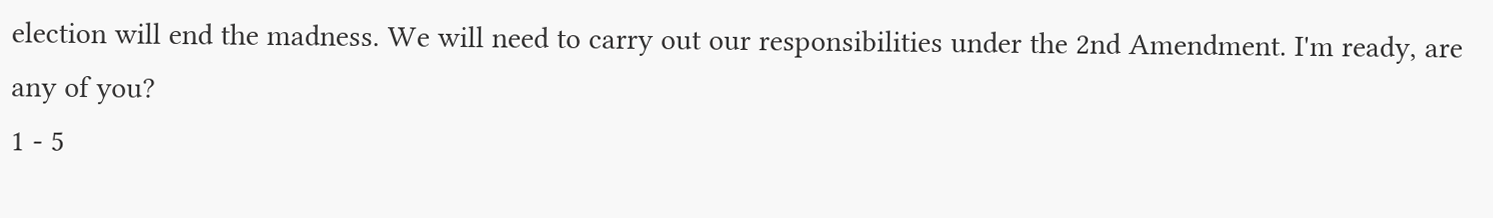election will end the madness. We will need to carry out our responsibilities under the 2nd Amendment. I'm ready, are any of you?
1 - 5